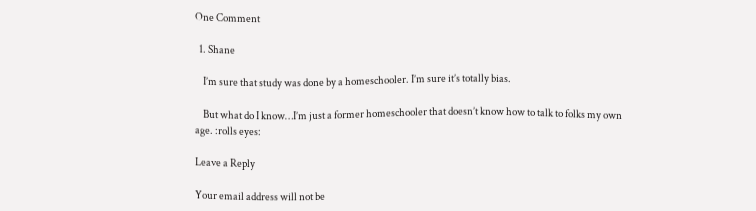One Comment

  1. Shane

    I’m sure that study was done by a homeschooler. I’m sure it’s totally bias.

    But what do I know…I’m just a former homeschooler that doesn’t know how to talk to folks my own age. :rolls eyes:

Leave a Reply

Your email address will not be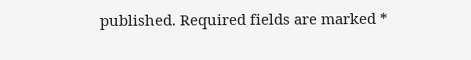published. Required fields are marked *